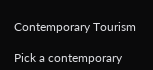Contemporary Tourism

Pick a contemporary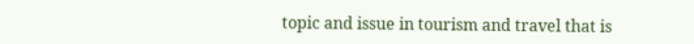topic and issue in tourism and travel that is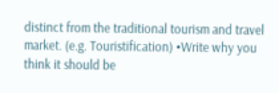distinct from the traditional tourism and travel market. (e.g. Touristification) •Write why you think it should be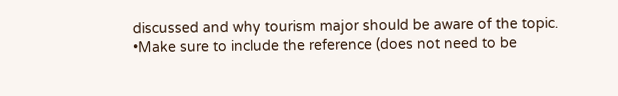discussed and why tourism major should be aware of the topic. •Make sure to include the reference (does not need to be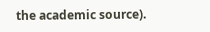the academic source).